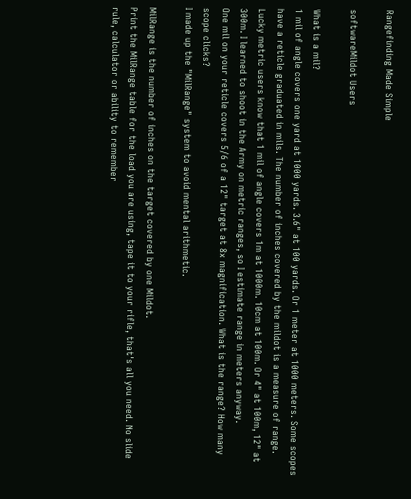Rangefinding Made Simple

softwareMildot Users

What is a mil?
1 mil of angle covers one yard at 1000 yards. 3.6" at 100 yards. Or 1 meter at 1000 meters. Some scopes have a reticle graduated in mils. The number of inches covered by the mildot is a measure of range.
Lucky metric users know that 1 mil of angle covers 1m at 1000m. 10cm at 100m. Or 4" at 100m, 12" at 300m. I learned to shoot in the Army on metric ranges, so I estimate range in meters anyway.
One mil on your reticle covers 5/6 of a 12" target at 8x magnification. What is the range? How many scope clicks?
I made up the "MilRange" system to avoid mental arithmetic.

MilRange is the number of inches on the target covered by one Mildot.
Print the MilRange table for the load you are using, tape it to your rifle, that's all you need. No slide rule, calculator or ability to remember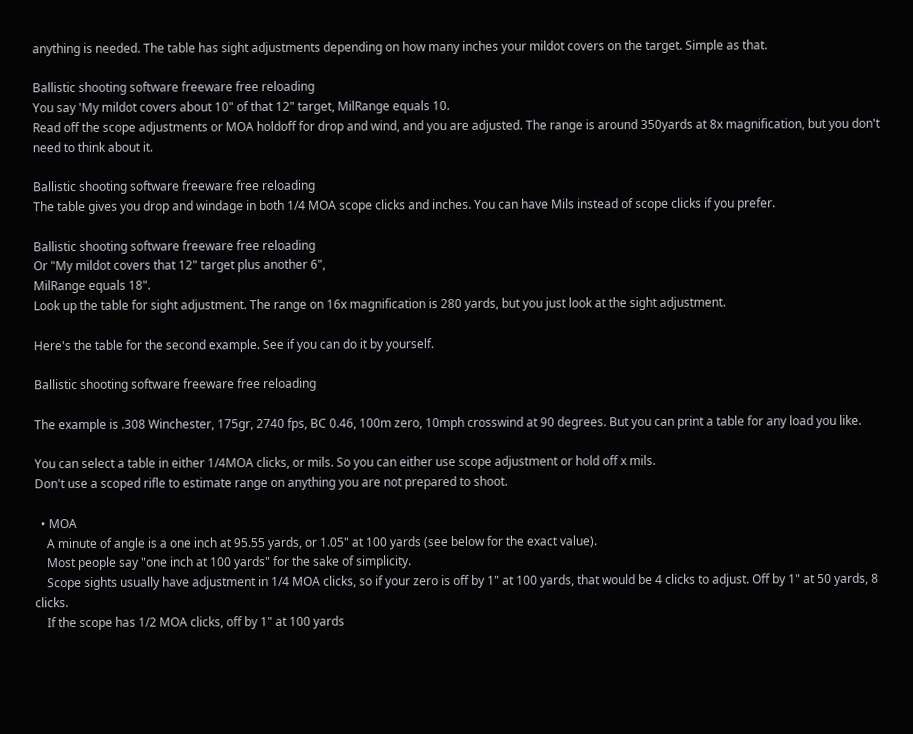anything is needed. The table has sight adjustments depending on how many inches your mildot covers on the target. Simple as that.

Ballistic shooting software freeware free reloading
You say 'My mildot covers about 10" of that 12" target, MilRange equals 10.
Read off the scope adjustments or MOA holdoff for drop and wind, and you are adjusted. The range is around 350yards at 8x magnification, but you don't need to think about it.

Ballistic shooting software freeware free reloading
The table gives you drop and windage in both 1/4 MOA scope clicks and inches. You can have Mils instead of scope clicks if you prefer.

Ballistic shooting software freeware free reloading
Or "My mildot covers that 12" target plus another 6",
MilRange equals 18".
Look up the table for sight adjustment. The range on 16x magnification is 280 yards, but you just look at the sight adjustment.

Here's the table for the second example. See if you can do it by yourself.

Ballistic shooting software freeware free reloading

The example is .308 Winchester, 175gr, 2740 fps, BC 0.46, 100m zero, 10mph crosswind at 90 degrees. But you can print a table for any load you like.

You can select a table in either 1/4MOA clicks, or mils. So you can either use scope adjustment or hold off x mils.
Don't use a scoped rifle to estimate range on anything you are not prepared to shoot.

  • MOA
    A minute of angle is a one inch at 95.55 yards, or 1.05" at 100 yards (see below for the exact value).
    Most people say "one inch at 100 yards" for the sake of simplicity.
    Scope sights usually have adjustment in 1/4 MOA clicks, so if your zero is off by 1" at 100 yards, that would be 4 clicks to adjust. Off by 1" at 50 yards, 8 clicks.
    If the scope has 1/2 MOA clicks, off by 1" at 100 yards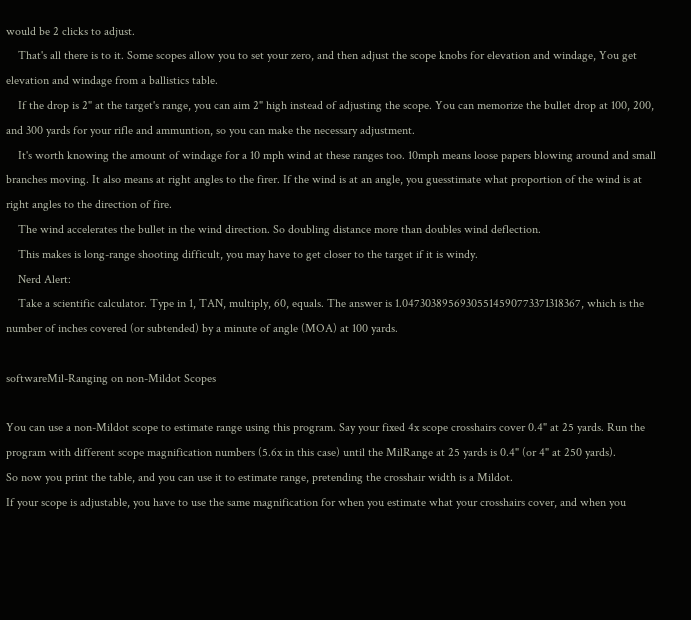would be 2 clicks to adjust.
    That's all there is to it. Some scopes allow you to set your zero, and then adjust the scope knobs for elevation and windage, You get elevation and windage from a ballistics table.
    If the drop is 2" at the target's range, you can aim 2" high instead of adjusting the scope. You can memorize the bullet drop at 100, 200, and 300 yards for your rifle and ammuntion, so you can make the necessary adjustment.
    It's worth knowing the amount of windage for a 10 mph wind at these ranges too. 10mph means loose papers blowing around and small branches moving. It also means at right angles to the firer. If the wind is at an angle, you guesstimate what proportion of the wind is at right angles to the direction of fire.
    The wind accelerates the bullet in the wind direction. So doubling distance more than doubles wind deflection.
    This makes is long-range shooting difficult, you may have to get closer to the target if it is windy.
    Nerd Alert:
    Take a scientific calculator. Type in 1, TAN, multiply, 60, equals. The answer is 1.04730389569305514590773371318367, which is the number of inches covered (or subtended) by a minute of angle (MOA) at 100 yards.

softwareMil-Ranging on non-Mildot Scopes

You can use a non-Mildot scope to estimate range using this program. Say your fixed 4x scope crosshairs cover 0.4" at 25 yards. Run the program with different scope magnification numbers (5.6x in this case) until the MilRange at 25 yards is 0.4" (or 4" at 250 yards).
So now you print the table, and you can use it to estimate range, pretending the crosshair width is a Mildot.
If your scope is adjustable, you have to use the same magnification for when you estimate what your crosshairs cover, and when you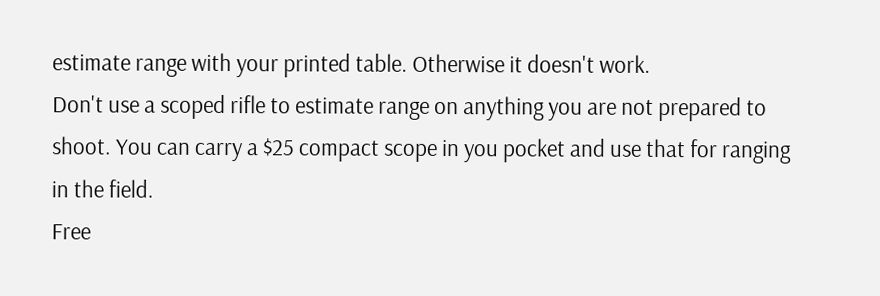estimate range with your printed table. Otherwise it doesn't work.
Don't use a scoped rifle to estimate range on anything you are not prepared to shoot. You can carry a $25 compact scope in you pocket and use that for ranging in the field.
Free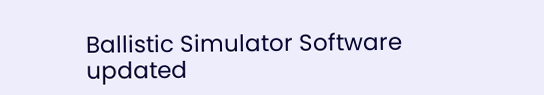Ballistic Simulator Software updated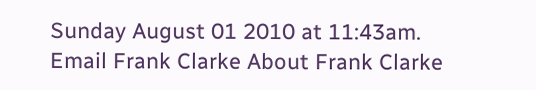Sunday August 01 2010 at 11:43am. Email Frank Clarke About Frank Clarke